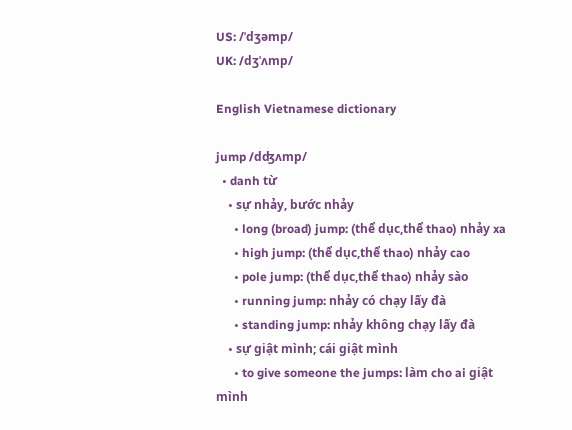US: /ˈdʒəmp/
UK: /dʒˈʌmp/

English Vietnamese dictionary

jump /dʤʌmp/
  • danh từ
    • sự nhảy, bước nhảy
      • long (broad) jump: (thể dục,thể thao) nhảy xa
      • high jump: (thể dục,thể thao) nhảy cao
      • pole jump: (thể dục,thể thao) nhảy sào
      • running jump: nhảy có chạy lấy đà
      • standing jump: nhảy không chạy lấy đà
    • sự giật mình; cái giật mình
      • to give someone the jumps: làm cho ai giật mình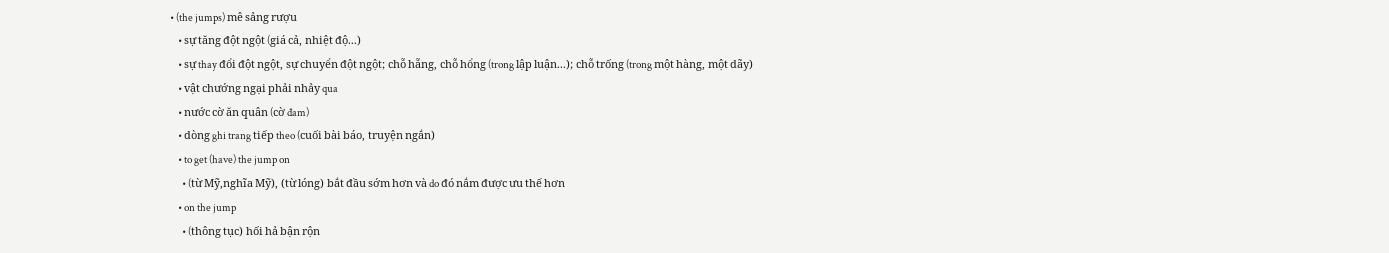• (the jumps) mê sảng rượu
    • sự tăng đột ngột (giá cả, nhiệt độ...)
    • sự thay đổi đột ngột, sự chuyển đột ngột; chỗ hẫng, chỗ hổng (trong lập luận...); chỗ trống (trong một hàng, một dãy)
    • vật chướng ngại phải nhảy qua
    • nước cờ ăn quân (cờ đam)
    • dòng ghi trang tiếp theo (cuối bài báo, truyện ngắn)
    • to get (have) the jump on
      • (từ Mỹ,nghĩa Mỹ), (từ lóng) bắt đầu sớm hơn và do đó nắm được ưu thế hơn
    • on the jump
      • (thông tục) hối hả bận rộn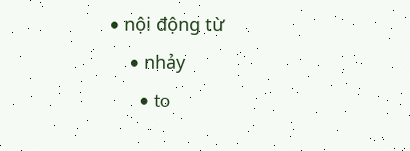• nội động từ
    • nhảy
      • to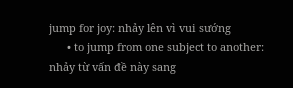jump for joy: nhảy lên vì vui sướng
      • to jump from one subject to another: nhảy từ vấn đề này sang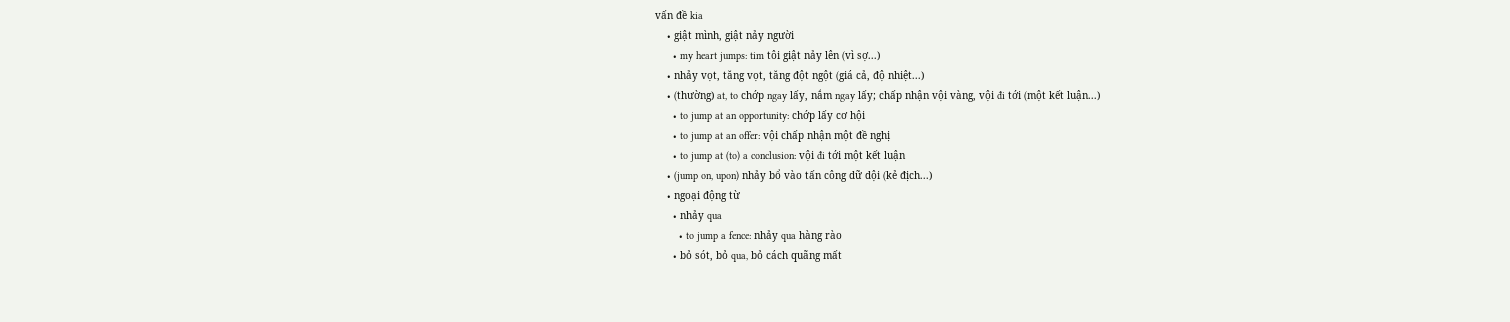vấn đề kia
    • giật mình, giật nảy người
      • my heart jumps: tim tôi giật nảy lên (vì sợ...)
    • nhảy vọt, tăng vọt, tăng đột ngột (giá cả, độ nhiệt...)
    • (thường) at, to chớp ngay lấy, nắm ngay lấy; chấp nhận vội vàng, vội đi tới (một kết luận...)
      • to jump at an opportunity: chớp lấy cơ hội
      • to jump at an offer: vội chấp nhận một đề nghị
      • to jump at (to) a conclusion: vội đi tới một kết luận
    • (jump on, upon) nhảy bổ vào tấn công dữ dội (kẻ địch...)
    • ngoại động từ
      • nhảy qua
        • to jump a fence: nhảy qua hàng rào
      • bỏ sót, bỏ qua, bỏ cách quãng mất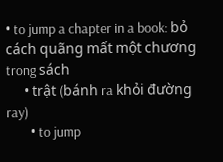• to jump a chapter in a book: bỏ cách quãng mất một chương trong sách
      • trật (bánh ra khỏi đường ray)
        • to jump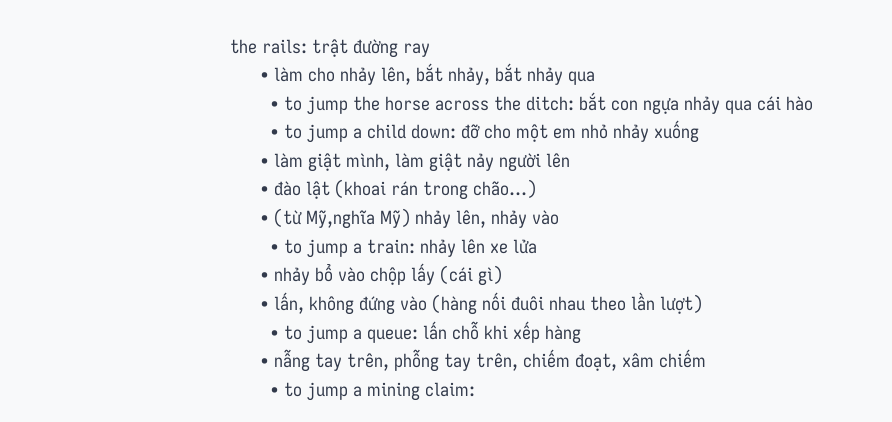the rails: trật đường ray
      • làm cho nhảy lên, bắt nhảy, bắt nhảy qua
        • to jump the horse across the ditch: bắt con ngựa nhảy qua cái hào
        • to jump a child down: đỡ cho một em nhỏ nhảy xuống
      • làm giật mình, làm giật nảy người lên
      • đào lật (khoai rán trong chão...)
      • (từ Mỹ,nghĩa Mỹ) nhảy lên, nhảy vào
        • to jump a train: nhảy lên xe lửa
      • nhảy bổ vào chộp lấy (cái gì)
      • lấn, không đứng vào (hàng nối đuôi nhau theo lần lượt)
        • to jump a queue: lấn chỗ khi xếp hàng
      • nẫng tay trên, phỗng tay trên, chiếm đoạt, xâm chiếm
        • to jump a mining claim: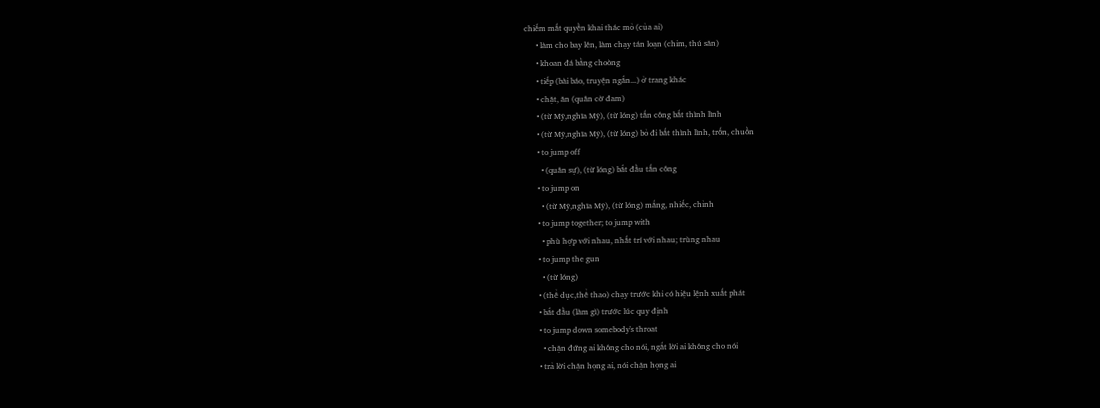chiếm mất quyền khai thác mỏ (của ai)
      • làm cho bay lên, làm chạy tán loạn (chim, thú săn)
      • khoan đá bằng choòng
      • tiếp (bài báo, truyện ngắn...) ở trang khác
      • chặt, ăn (quân cờ đam)
      • (từ Mỹ,nghĩa Mỹ), (từ lóng) tấn công bất thình lình
      • (từ Mỹ,nghĩa Mỹ), (từ lóng) bỏ đi bất thình lình, trốn, chuồn
      • to jump off
        • (quân sự), (từ lóng) bắt đầu tấn công
      • to jump on
        • (từ Mỹ,nghĩa Mỹ), (từ lóng) mắng, nhiếc, chỉnh
      • to jump together; to jump with
        • phù hợp với nhau, nhất trí với nhau; trùng nhau
      • to jump the gun
        • (từ lóng)
      • (thể dục,thể thao) chạy trước khi có hiệu lệnh xuất phát
      • bắt đầu (làm gì) trước lúc quy định
      • to jump down somebody's throat
        • chặn đứng ai không cho nói, ngắt lời ai không cho nói
      • trả lời chặn họng ai, nói chặn họng ai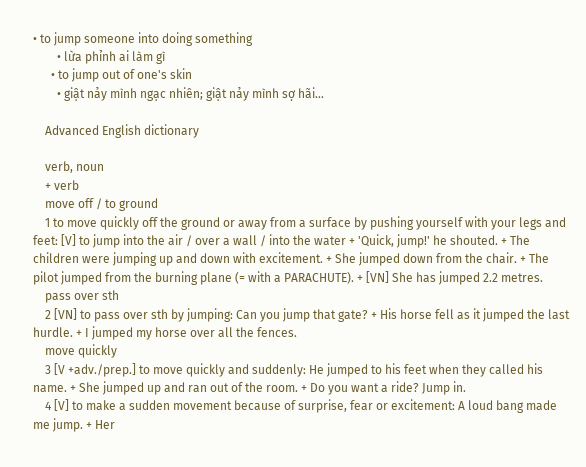• to jump someone into doing something
        • lừa phỉnh ai làm gì
      • to jump out of one's skin
        • giật nảy mình ngạc nhiên; giật nảy mình sợ hãi...

    Advanced English dictionary

    verb, noun
    + verb
    move off / to ground
    1 to move quickly off the ground or away from a surface by pushing yourself with your legs and feet: [V] to jump into the air / over a wall / into the water + 'Quick, jump!' he shouted. + The children were jumping up and down with excitement. + She jumped down from the chair. + The pilot jumped from the burning plane (= with a PARACHUTE). + [VN] She has jumped 2.2 metres.
    pass over sth
    2 [VN] to pass over sth by jumping: Can you jump that gate? + His horse fell as it jumped the last hurdle. + I jumped my horse over all the fences.
    move quickly
    3 [V +adv./prep.] to move quickly and suddenly: He jumped to his feet when they called his name. + She jumped up and ran out of the room. + Do you want a ride? Jump in.
    4 [V] to make a sudden movement because of surprise, fear or excitement: A loud bang made me jump. + Her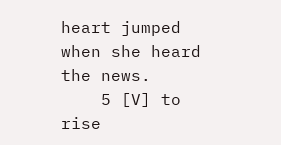heart jumped when she heard the news.
    5 [V] to rise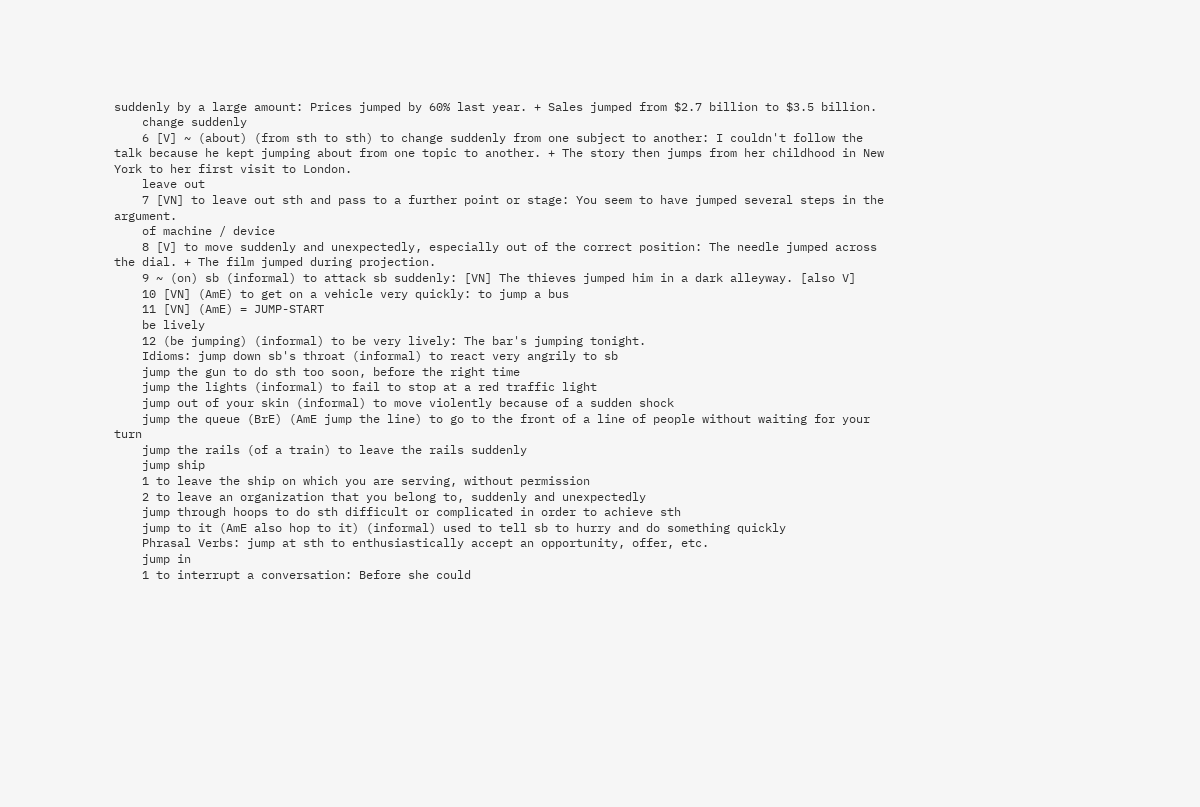suddenly by a large amount: Prices jumped by 60% last year. + Sales jumped from $2.7 billion to $3.5 billion.
    change suddenly
    6 [V] ~ (about) (from sth to sth) to change suddenly from one subject to another: I couldn't follow the talk because he kept jumping about from one topic to another. + The story then jumps from her childhood in New York to her first visit to London.
    leave out
    7 [VN] to leave out sth and pass to a further point or stage: You seem to have jumped several steps in the argument.
    of machine / device
    8 [V] to move suddenly and unexpectedly, especially out of the correct position: The needle jumped across the dial. + The film jumped during projection.
    9 ~ (on) sb (informal) to attack sb suddenly: [VN] The thieves jumped him in a dark alleyway. [also V]
    10 [VN] (AmE) to get on a vehicle very quickly: to jump a bus
    11 [VN] (AmE) = JUMP-START
    be lively
    12 (be jumping) (informal) to be very lively: The bar's jumping tonight.
    Idioms: jump down sb's throat (informal) to react very angrily to sb
    jump the gun to do sth too soon, before the right time
    jump the lights (informal) to fail to stop at a red traffic light
    jump out of your skin (informal) to move violently because of a sudden shock
    jump the queue (BrE) (AmE jump the line) to go to the front of a line of people without waiting for your turn
    jump the rails (of a train) to leave the rails suddenly
    jump ship
    1 to leave the ship on which you are serving, without permission
    2 to leave an organization that you belong to, suddenly and unexpectedly
    jump through hoops to do sth difficult or complicated in order to achieve sth
    jump to it (AmE also hop to it) (informal) used to tell sb to hurry and do something quickly
    Phrasal Verbs: jump at sth to enthusiastically accept an opportunity, offer, etc.
    jump in
    1 to interrupt a conversation: Before she could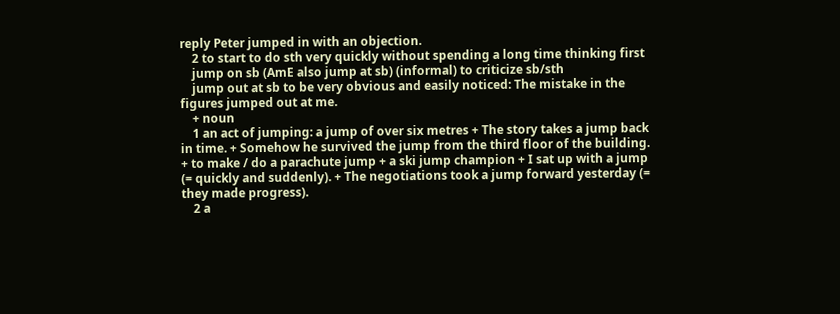reply Peter jumped in with an objection.
    2 to start to do sth very quickly without spending a long time thinking first
    jump on sb (AmE also jump at sb) (informal) to criticize sb/sth
    jump out at sb to be very obvious and easily noticed: The mistake in the figures jumped out at me.
    + noun
    1 an act of jumping: a jump of over six metres + The story takes a jump back in time. + Somehow he survived the jump from the third floor of the building. + to make / do a parachute jump + a ski jump champion + I sat up with a jump (= quickly and suddenly). + The negotiations took a jump forward yesterday (= they made progress).
    2 a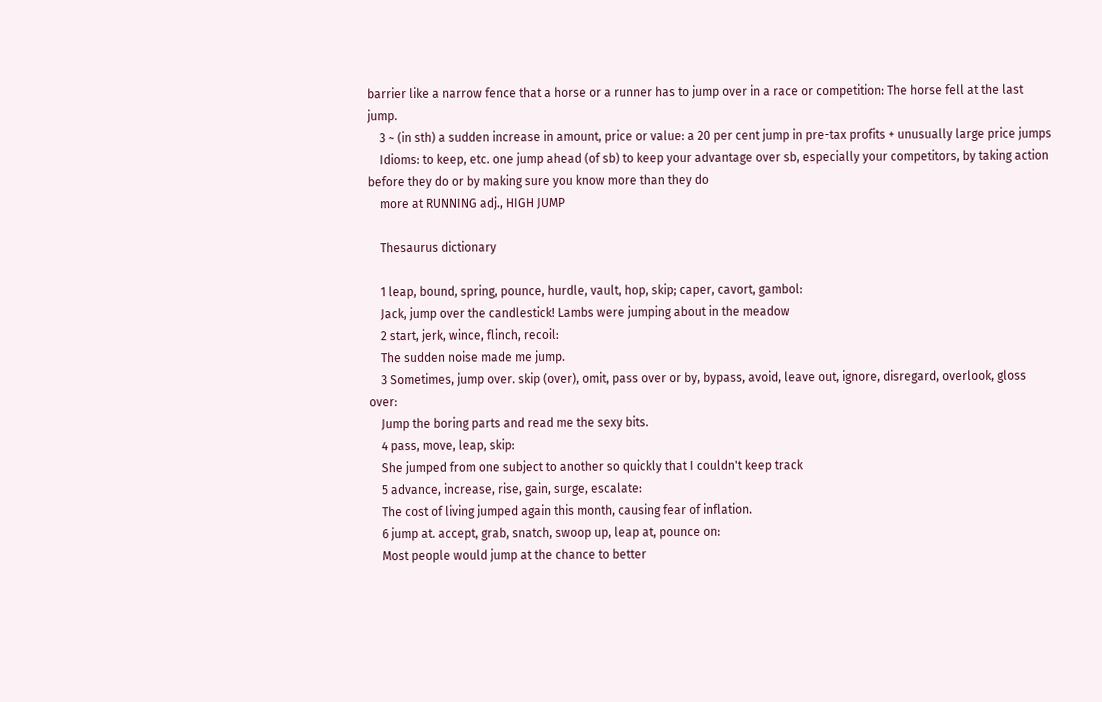barrier like a narrow fence that a horse or a runner has to jump over in a race or competition: The horse fell at the last jump.
    3 ~ (in sth) a sudden increase in amount, price or value: a 20 per cent jump in pre-tax profits + unusually large price jumps
    Idioms: to keep, etc. one jump ahead (of sb) to keep your advantage over sb, especially your competitors, by taking action before they do or by making sure you know more than they do
    more at RUNNING adj., HIGH JUMP

    Thesaurus dictionary

    1 leap, bound, spring, pounce, hurdle, vault, hop, skip; caper, cavort, gambol:
    Jack, jump over the candlestick! Lambs were jumping about in the meadow
    2 start, jerk, wince, flinch, recoil:
    The sudden noise made me jump.
    3 Sometimes, jump over. skip (over), omit, pass over or by, bypass, avoid, leave out, ignore, disregard, overlook, gloss over:
    Jump the boring parts and read me the sexy bits.
    4 pass, move, leap, skip:
    She jumped from one subject to another so quickly that I couldn't keep track
    5 advance, increase, rise, gain, surge, escalate:
    The cost of living jumped again this month, causing fear of inflation.
    6 jump at. accept, grab, snatch, swoop up, leap at, pounce on:
    Most people would jump at the chance to better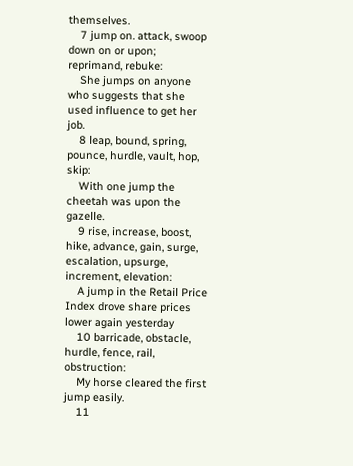themselves.
    7 jump on. attack, swoop down on or upon; reprimand, rebuke:
    She jumps on anyone who suggests that she used influence to get her job.
    8 leap, bound, spring, pounce, hurdle, vault, hop, skip:
    With one jump the cheetah was upon the gazelle.
    9 rise, increase, boost, hike, advance, gain, surge, escalation, upsurge, increment, elevation:
    A jump in the Retail Price Index drove share prices lower again yesterday
    10 barricade, obstacle, hurdle, fence, rail, obstruction:
    My horse cleared the first jump easily.
    11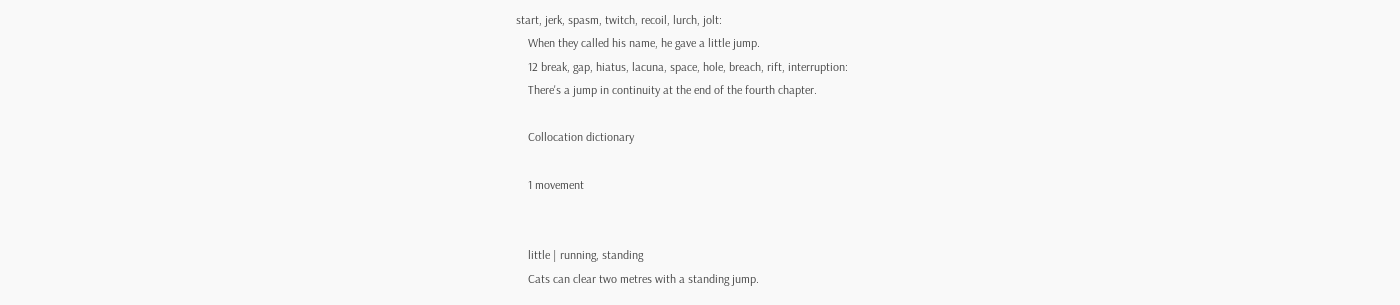start, jerk, spasm, twitch, recoil, lurch, jolt:
    When they called his name, he gave a little jump.
    12 break, gap, hiatus, lacuna, space, hole, breach, rift, interruption:
    There's a jump in continuity at the end of the fourth chapter.

    Collocation dictionary

    1 movement


    little | running, standing
    Cats can clear two metres with a standing jump.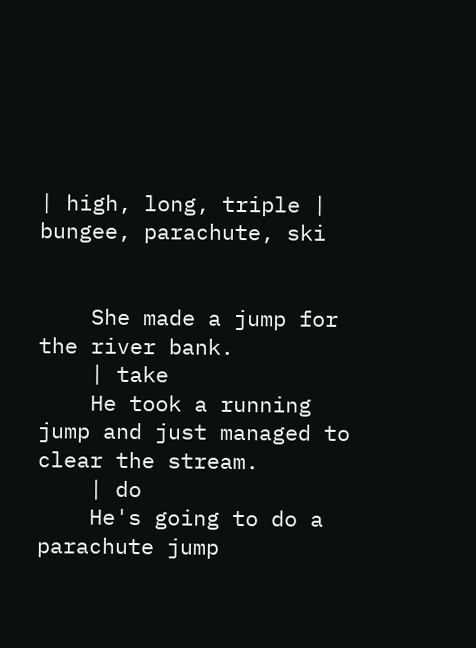| high, long, triple | bungee, parachute, ski


    She made a jump for the river bank.
    | take
    He took a running jump and just managed to clear the stream.
    | do
    He's going to do a parachute jump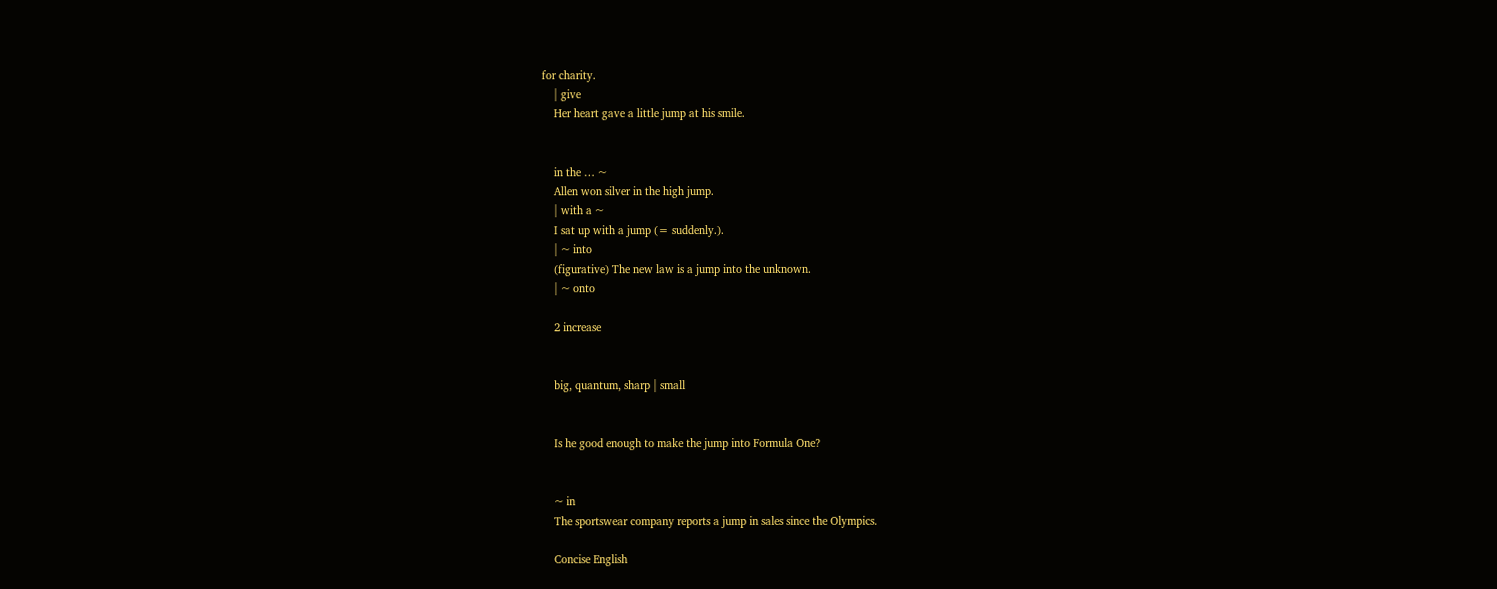for charity.
    | give
    Her heart gave a little jump at his smile.


    in the … ~
    Allen won silver in the high jump.
    | with a ~
    I sat up with a jump (= suddenly.).
    | ~ into
    (figurative) The new law is a jump into the unknown.
    | ~ onto

    2 increase


    big, quantum, sharp | small


    Is he good enough to make the jump into Formula One?


    ~ in
    The sportswear company reports a jump in sales since the Olympics.

    Concise English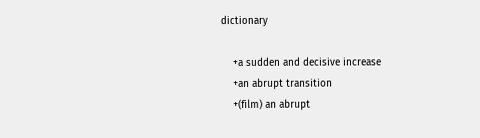dictionary

    +a sudden and decisive increase
    +an abrupt transition
    +(film) an abrupt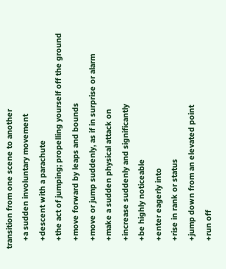transition from one scene to another
    +a sudden involuntary movement
    +descent with a parachute
    +the act of jumping; propelling yourself off the ground
    +move forward by leaps and bounds
    +move or jump suddenly, as if in surprise or alarm
    +make a sudden physical attack on
    +increase suddenly and significantly
    +be highly noticeable
    +enter eagerly into
    +rise in rank or status
    +jump down from an elevated point
    +run off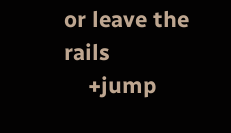or leave the rails
    +jump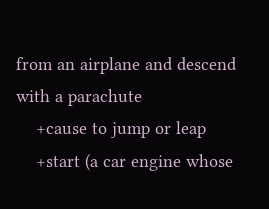from an airplane and descend with a parachute
    +cause to jump or leap
    +start (a car engine whose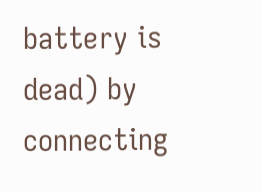battery is dead) by connecting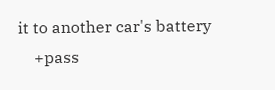it to another car's battery
    +pass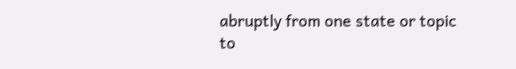abruptly from one state or topic to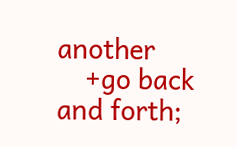another
    +go back and forth;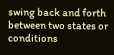swing back and forth between two states or conditions